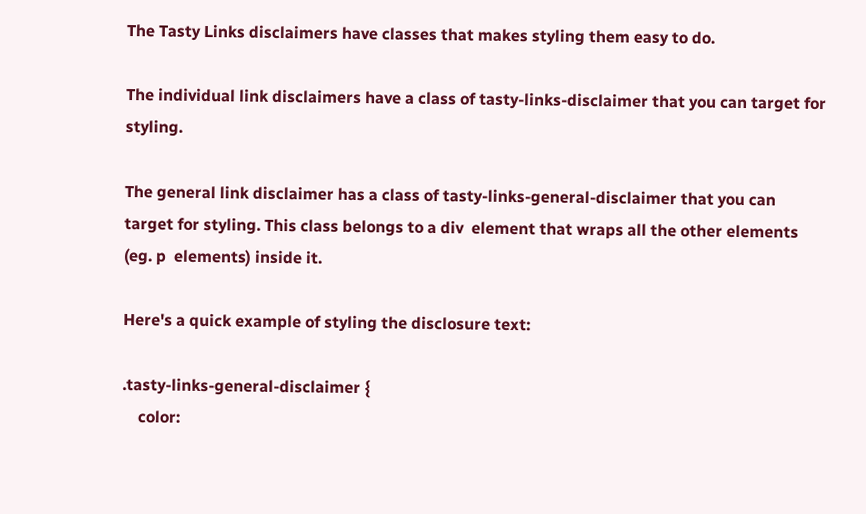The Tasty Links disclaimers have classes that makes styling them easy to do.

The individual link disclaimers have a class of tasty-links-disclaimer that you can target for styling.

The general link disclaimer has a class of tasty-links-general-disclaimer that you can target for styling. This class belongs to a div  element that wraps all the other elements (eg. p  elements) inside it.

Here's a quick example of styling the disclosure text:

.tasty-links-general-disclaimer {
    color: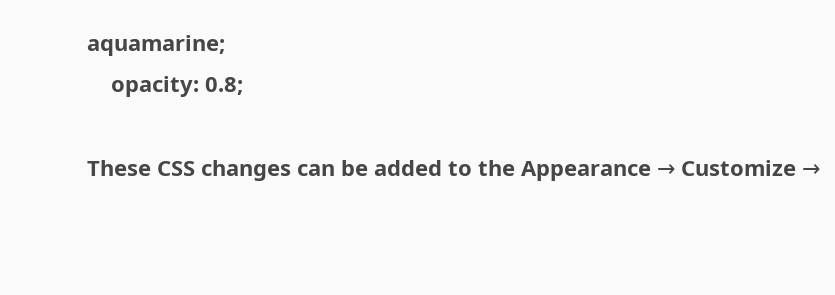aquamarine;
    opacity: 0.8;

These CSS changes can be added to the Appearance → Customize →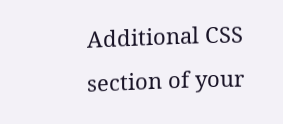Additional CSS section of your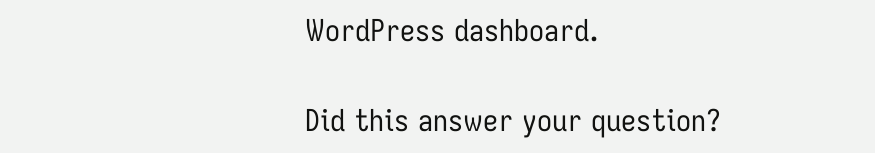WordPress dashboard.

Did this answer your question?